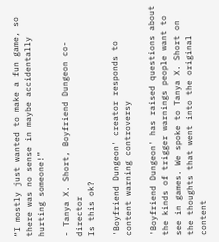“I mostly just wanted to make a fun game, so there was no sense in maybe accidentally hurting someone!”

- Tanya X. Short, Boyfriend Dungeon co-director
Is this ok?

'Boyfriend Dungeon' creator responds to content warning controversy

'Boyfriend Dungeon' has raised questions about the kinds of trigger warnings people want to see in games. We spoke to Tanya X. Short on the thoughts that went into the original content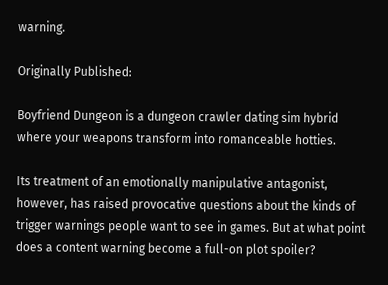warning.

Originally Published:

Boyfriend Dungeon is a dungeon crawler dating sim hybrid where your weapons transform into romanceable hotties.

Its treatment of an emotionally manipulative antagonist, however, has raised provocative questions about the kinds of trigger warnings people want to see in games. But at what point does a content warning become a full-on plot spoiler?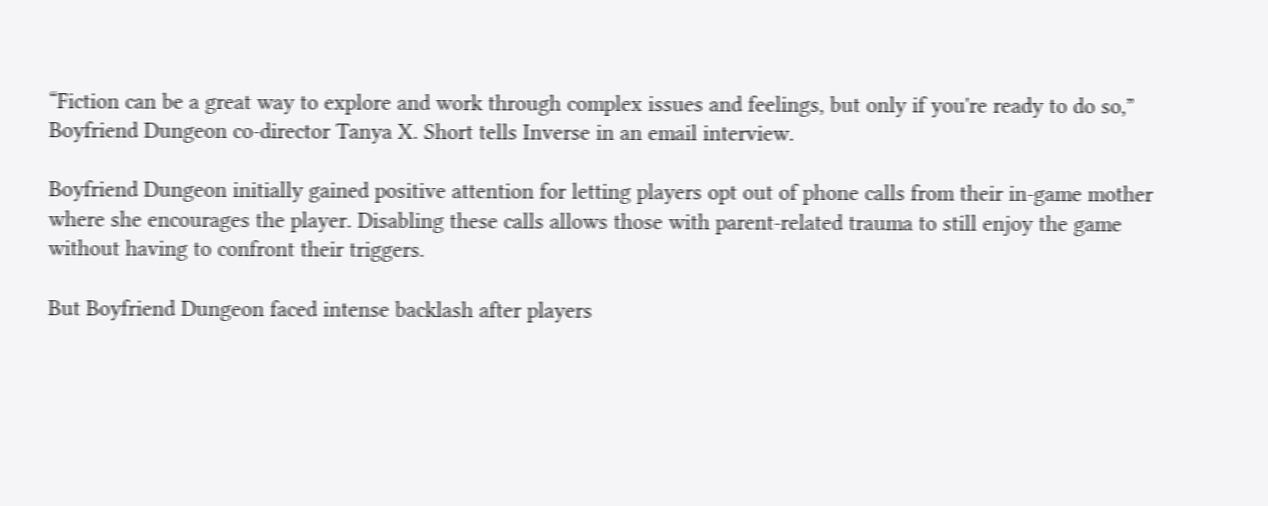“Fiction can be a great way to explore and work through complex issues and feelings, but only if you're ready to do so,” Boyfriend Dungeon co-director Tanya X. Short tells Inverse in an email interview.

Boyfriend Dungeon initially gained positive attention for letting players opt out of phone calls from their in-game mother where she encourages the player. Disabling these calls allows those with parent-related trauma to still enjoy the game without having to confront their triggers.

But Boyfriend Dungeon faced intense backlash after players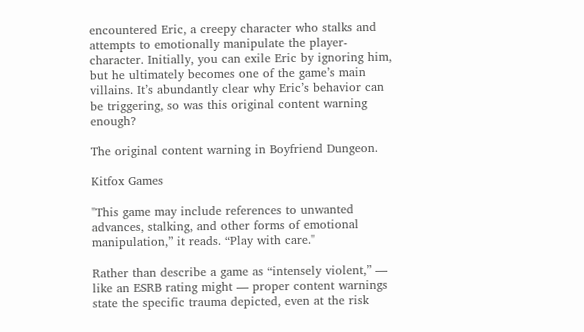encountered Eric, a creepy character who stalks and attempts to emotionally manipulate the player-character. Initially, you can exile Eric by ignoring him, but he ultimately becomes one of the game’s main villains. It’s abundantly clear why Eric’s behavior can be triggering, so was this original content warning enough?

The original content warning in Boyfriend Dungeon.

Kitfox Games

"This game may include references to unwanted advances, stalking, and other forms of emotional manipulation,” it reads. “Play with care."

Rather than describe a game as “intensely violent,” — like an ESRB rating might — proper content warnings state the specific trauma depicted, even at the risk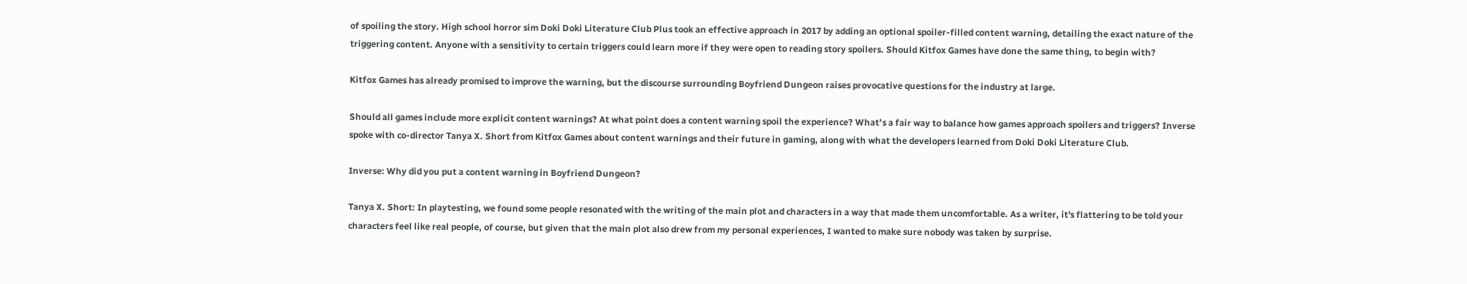of spoiling the story. High school horror sim Doki Doki Literature Club Plus took an effective approach in 2017 by adding an optional spoiler-filled content warning, detailing the exact nature of the triggering content. Anyone with a sensitivity to certain triggers could learn more if they were open to reading story spoilers. Should Kitfox Games have done the same thing, to begin with?

Kitfox Games has already promised to improve the warning, but the discourse surrounding Boyfriend Dungeon raises provocative questions for the industry at large.

Should all games include more explicit content warnings? At what point does a content warning spoil the experience? What’s a fair way to balance how games approach spoilers and triggers? Inverse spoke with co-director Tanya X. Short from Kitfox Games about content warnings and their future in gaming, along with what the developers learned from Doki Doki Literature Club.

Inverse: Why did you put a content warning in Boyfriend Dungeon?

Tanya X. Short: In playtesting, we found some people resonated with the writing of the main plot and characters in a way that made them uncomfortable. As a writer, it's flattering to be told your characters feel like real people, of course, but given that the main plot also drew from my personal experiences, I wanted to make sure nobody was taken by surprise.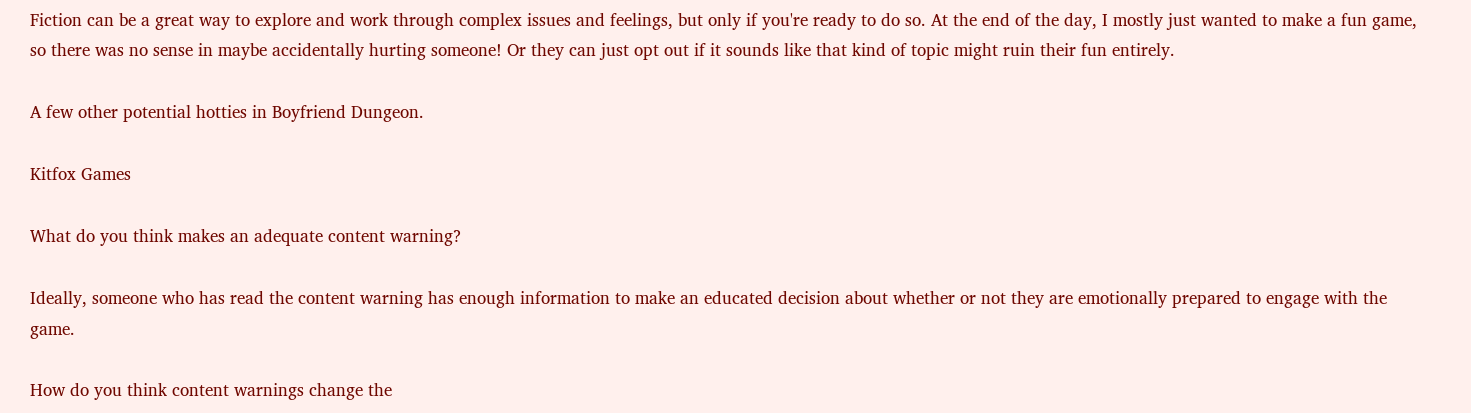Fiction can be a great way to explore and work through complex issues and feelings, but only if you're ready to do so. At the end of the day, I mostly just wanted to make a fun game, so there was no sense in maybe accidentally hurting someone! Or they can just opt out if it sounds like that kind of topic might ruin their fun entirely.

A few other potential hotties in Boyfriend Dungeon.

Kitfox Games

What do you think makes an adequate content warning?

Ideally, someone who has read the content warning has enough information to make an educated decision about whether or not they are emotionally prepared to engage with the game.

How do you think content warnings change the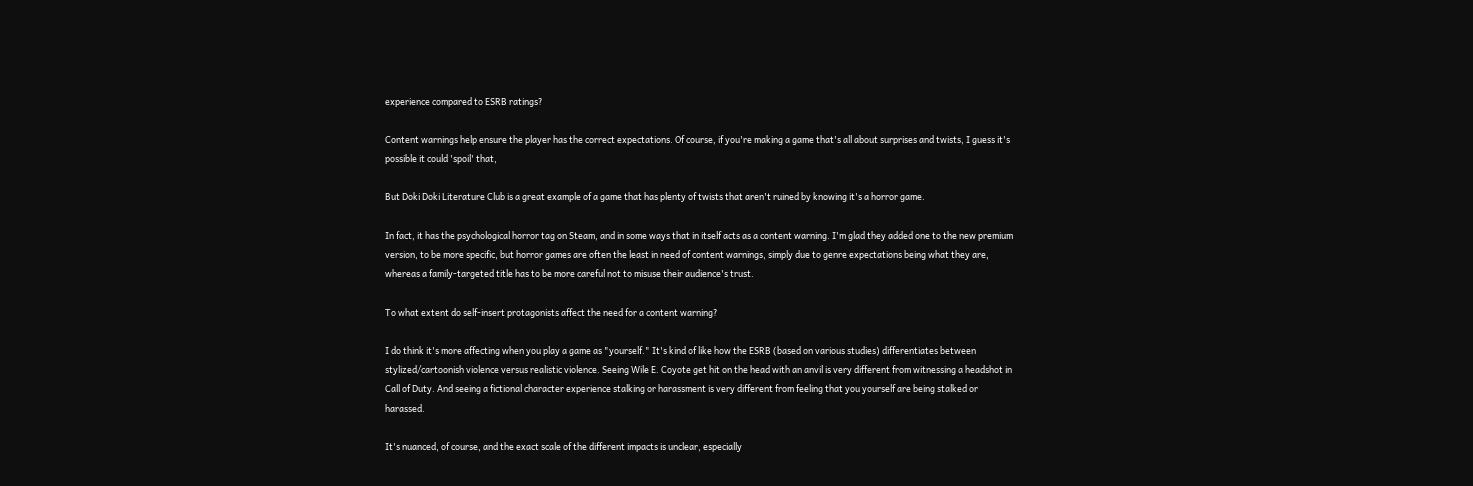experience compared to ESRB ratings?

Content warnings help ensure the player has the correct expectations. Of course, if you're making a game that's all about surprises and twists, I guess it's possible it could 'spoil' that,

But Doki Doki Literature Club is a great example of a game that has plenty of twists that aren't ruined by knowing it's a horror game.

In fact, it has the psychological horror tag on Steam, and in some ways that in itself acts as a content warning. I'm glad they added one to the new premium version, to be more specific, but horror games are often the least in need of content warnings, simply due to genre expectations being what they are, whereas a family-targeted title has to be more careful not to misuse their audience's trust.

To what extent do self-insert protagonists affect the need for a content warning?

I do think it's more affecting when you play a game as "yourself." It's kind of like how the ESRB (based on various studies) differentiates between stylized/cartoonish violence versus realistic violence. Seeing Wile E. Coyote get hit on the head with an anvil is very different from witnessing a headshot in Call of Duty. And seeing a fictional character experience stalking or harassment is very different from feeling that you yourself are being stalked or harassed.

It's nuanced, of course, and the exact scale of the different impacts is unclear, especially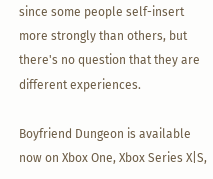since some people self-insert more strongly than others, but there's no question that they are different experiences.

Boyfriend Dungeon is available now on Xbox One, Xbox Series X|S,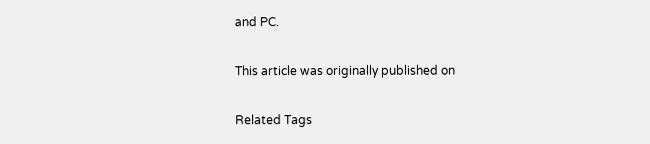and PC.

This article was originally published on

Related Tags